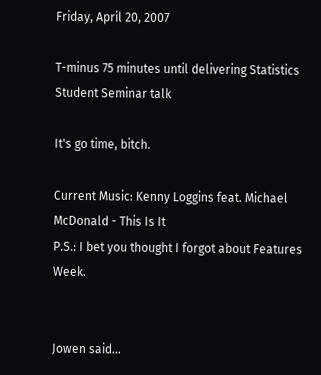Friday, April 20, 2007

T-minus 75 minutes until delivering Statistics Student Seminar talk

It's go time, bitch.

Current Music: Kenny Loggins feat. Michael McDonald - This Is It
P.S.: I bet you thought I forgot about Features Week.


Jowen said...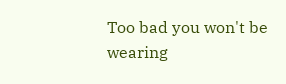Too bad you won't be wearing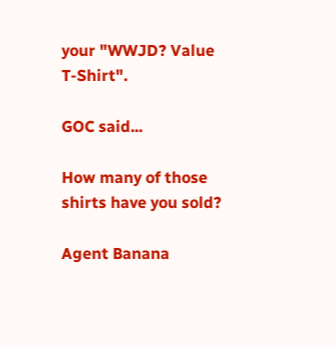your "WWJD? Value T-Shirt".

GOC said...

How many of those shirts have you sold?

Agent Banana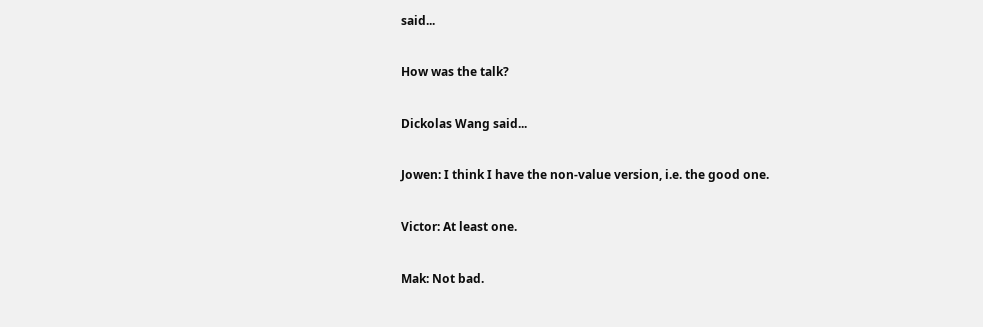said...

How was the talk?

Dickolas Wang said...

Jowen: I think I have the non-value version, i.e. the good one.

Victor: At least one.

Mak: Not bad.